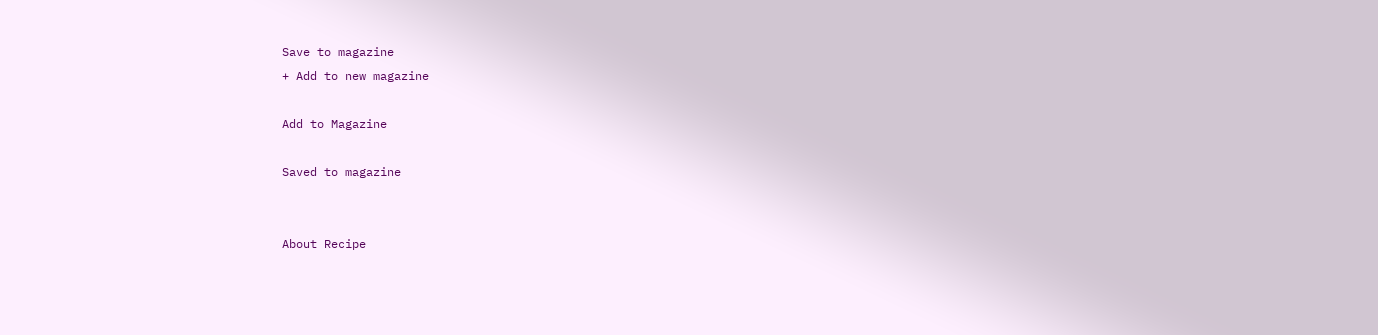Save to magazine
+ Add to new magazine

Add to Magazine

Saved to magazine


About Recipe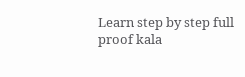Learn step by step full proof kala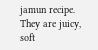jamun recipe. They are juicy, soft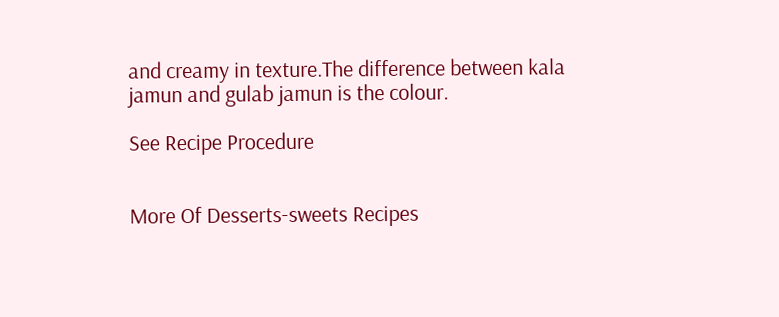and creamy in texture.The difference between kala jamun and gulab jamun is the colour.

See Recipe Procedure


More Of Desserts-sweets Recipes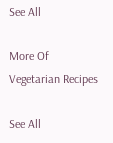See All

More Of Vegetarian Recipes

See All